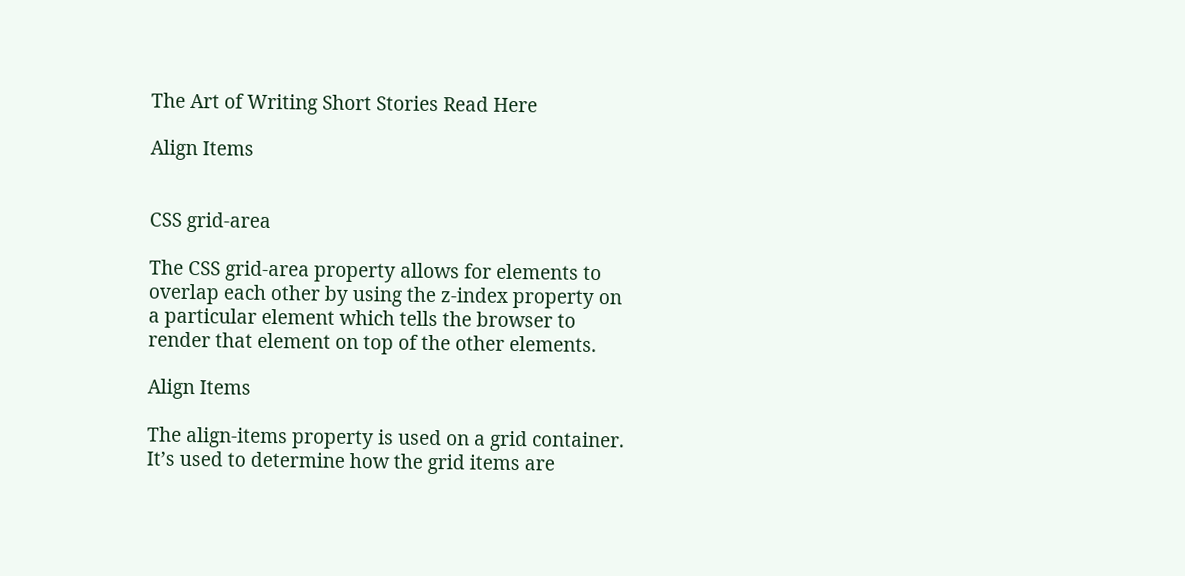The Art of Writing Short Stories Read Here

Align Items


CSS grid-area

The CSS grid-area property allows for elements to overlap each other by using the z-index property on a particular element which tells the browser to render that element on top of the other elements.

Align Items

The align-items property is used on a grid container. It’s used to determine how the grid items are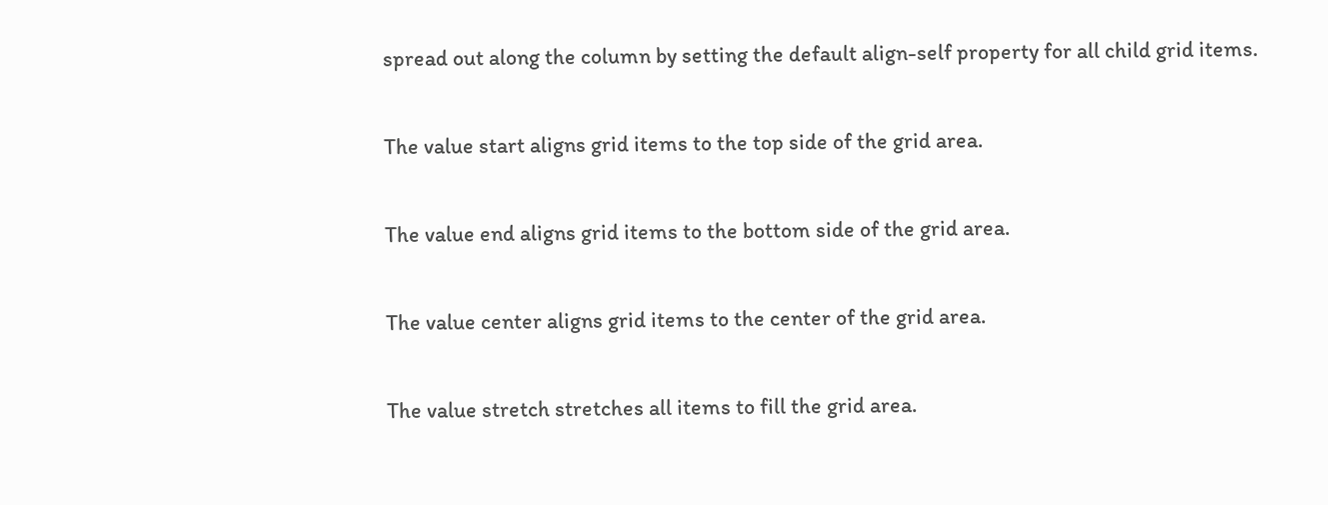spread out along the column by setting the default align-self property for all child grid items.

The value start aligns grid items to the top side of the grid area.

The value end aligns grid items to the bottom side of the grid area.

The value center aligns grid items to the center of the grid area.

The value stretch stretches all items to fill the grid area.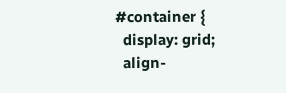#container {
  display: grid;
  align-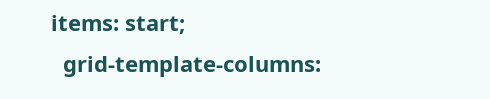items: start;
  grid-template-columns: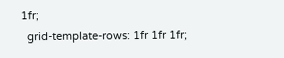1fr;
  grid-template-rows: 1fr 1fr 1fr;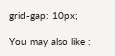grid-gap: 10px;

You may also like :